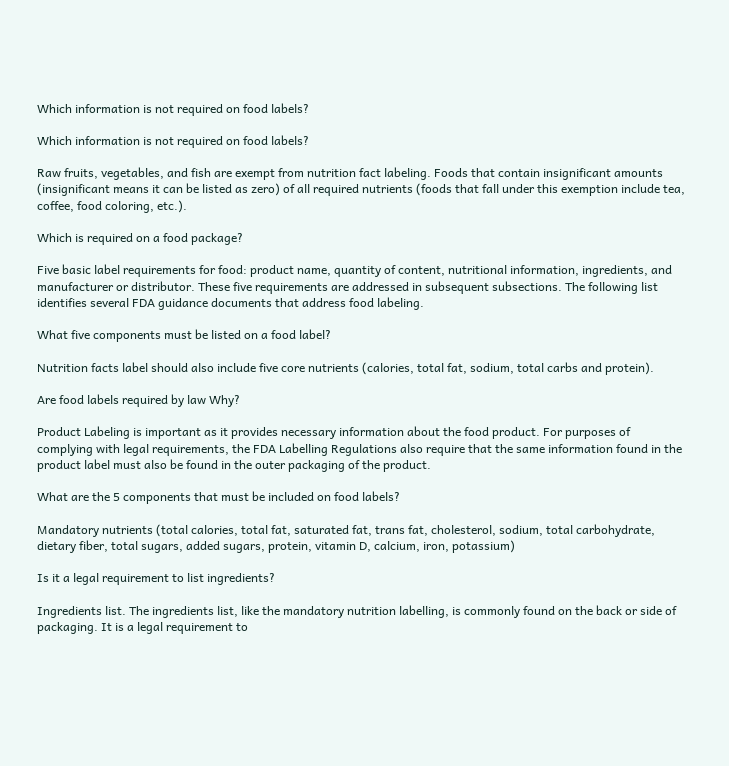Which information is not required on food labels?

Which information is not required on food labels?

Raw fruits, vegetables, and fish are exempt from nutrition fact labeling. Foods that contain insignificant amounts (insignificant means it can be listed as zero) of all required nutrients (foods that fall under this exemption include tea, coffee, food coloring, etc.).

Which is required on a food package?

Five basic label requirements for food: product name, quantity of content, nutritional information, ingredients, and manufacturer or distributor. These five requirements are addressed in subsequent subsections. The following list identifies several FDA guidance documents that address food labeling.

What five components must be listed on a food label?

Nutrition facts label should also include five core nutrients (calories, total fat, sodium, total carbs and protein).

Are food labels required by law Why?

Product Labeling is important as it provides necessary information about the food product. For purposes of complying with legal requirements, the FDA Labelling Regulations also require that the same information found in the product label must also be found in the outer packaging of the product.

What are the 5 components that must be included on food labels?

Mandatory nutrients (total calories, total fat, saturated fat, trans fat, cholesterol, sodium, total carbohydrate, dietary fiber, total sugars, added sugars, protein, vitamin D, calcium, iron, potassium)

Is it a legal requirement to list ingredients?

Ingredients list. The ingredients list, like the mandatory nutrition labelling, is commonly found on the back or side of packaging. It is a legal requirement to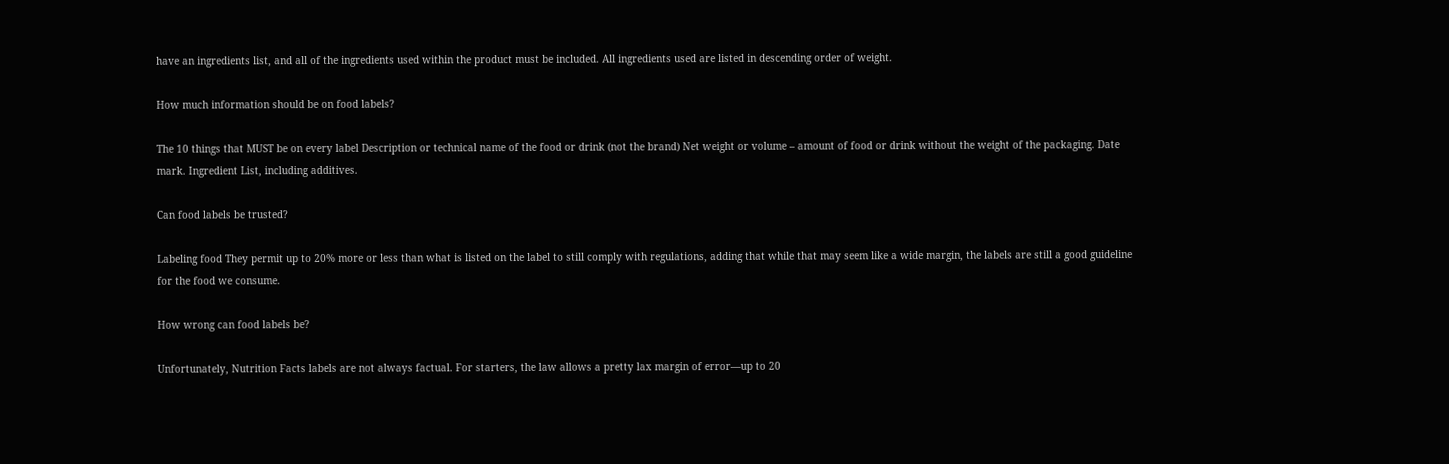have an ingredients list, and all of the ingredients used within the product must be included. All ingredients used are listed in descending order of weight.

How much information should be on food labels?

The 10 things that MUST be on every label Description or technical name of the food or drink (not the brand) Net weight or volume – amount of food or drink without the weight of the packaging. Date mark. Ingredient List, including additives.

Can food labels be trusted?

Labeling food They permit up to 20% more or less than what is listed on the label to still comply with regulations, adding that while that may seem like a wide margin, the labels are still a good guideline for the food we consume.

How wrong can food labels be?

Unfortunately, Nutrition Facts labels are not always factual. For starters, the law allows a pretty lax margin of error—up to 20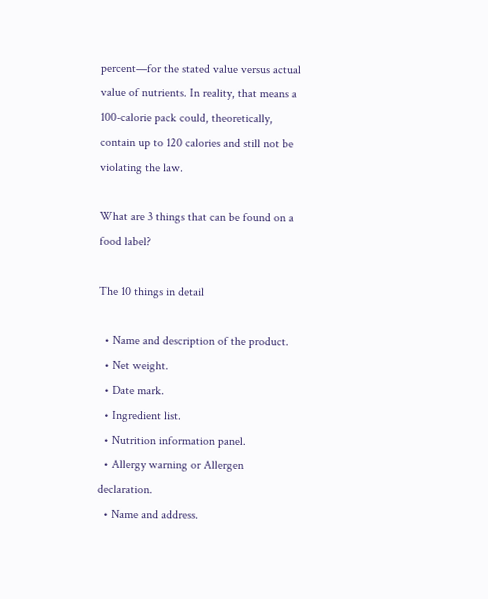percent—for the stated value versus actual value of nutrients. In reality, that means a 100-calorie pack could, theoretically, contain up to 120 calories and still not be violating the law.

What are 3 things that can be found on a food label?

The 10 things in detail

  • Name and description of the product.
  • Net weight.
  • Date mark.
  • Ingredient list.
  • Nutrition information panel.
  • Allergy warning or Allergen declaration.
  • Name and address.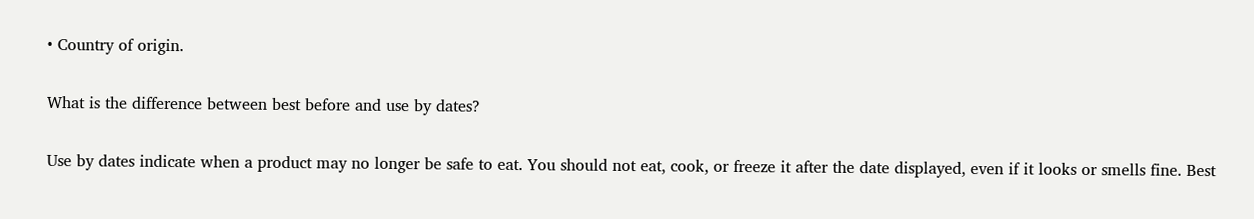• Country of origin.

What is the difference between best before and use by dates?

Use by dates indicate when a product may no longer be safe to eat. You should not eat, cook, or freeze it after the date displayed, even if it looks or smells fine. Best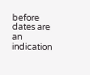before dates are an indication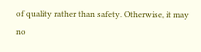of quality rather than safety. Otherwise, it may no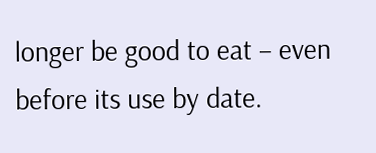longer be good to eat – even before its use by date.